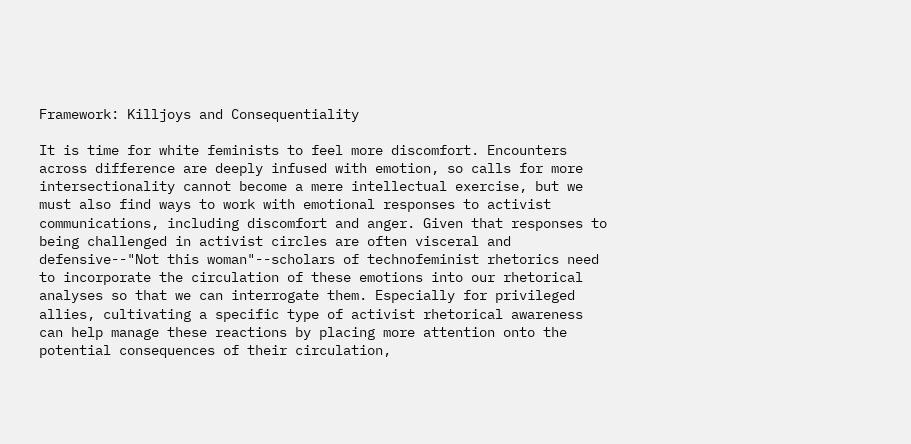Framework: Killjoys and Consequentiality

It is time for white feminists to feel more discomfort. Encounters across difference are deeply infused with emotion, so calls for more intersectionality cannot become a mere intellectual exercise, but we must also find ways to work with emotional responses to activist communications, including discomfort and anger. Given that responses to being challenged in activist circles are often visceral and defensive--"Not this woman"--scholars of technofeminist rhetorics need to incorporate the circulation of these emotions into our rhetorical analyses so that we can interrogate them. Especially for privileged allies, cultivating a specific type of activist rhetorical awareness can help manage these reactions by placing more attention onto the potential consequences of their circulation,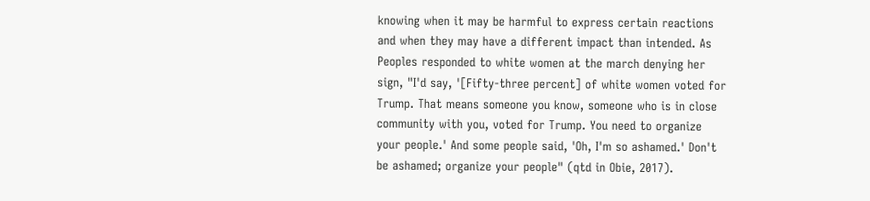knowing when it may be harmful to express certain reactions and when they may have a different impact than intended. As Peoples responded to white women at the march denying her sign, "I'd say, '[Fifty-three percent] of white women voted for Trump. That means someone you know, someone who is in close community with you, voted for Trump. You need to organize your people.' And some people said, 'Oh, I'm so ashamed.' Don't be ashamed; organize your people" (qtd in Obie, 2017).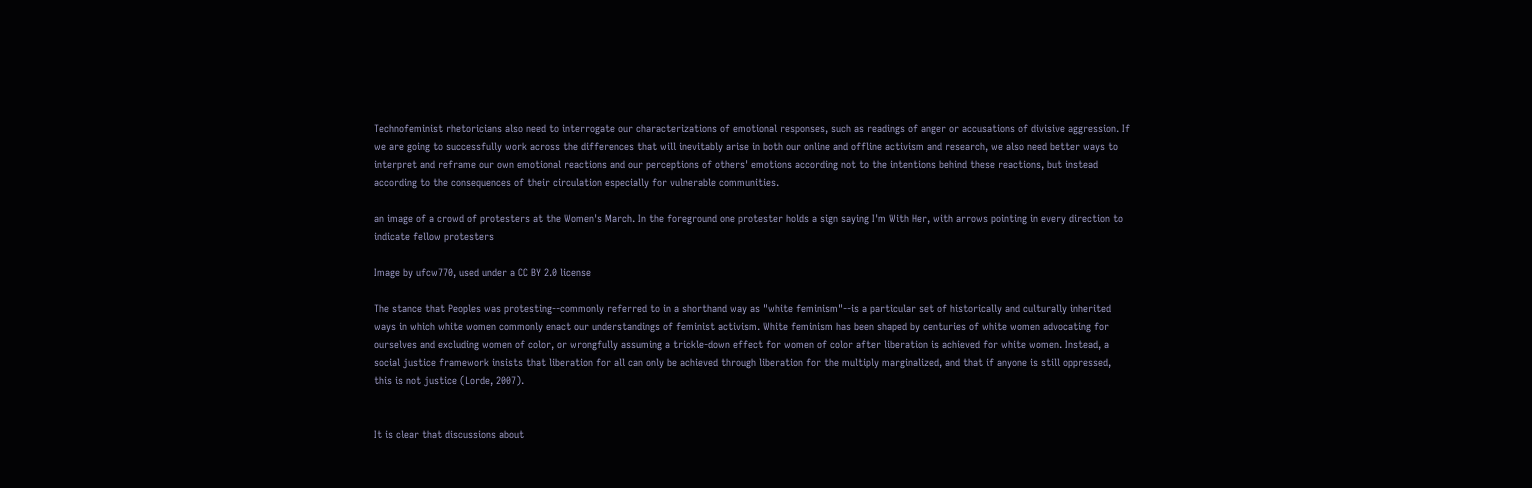Technofeminist rhetoricians also need to interrogate our characterizations of emotional responses, such as readings of anger or accusations of divisive aggression. If we are going to successfully work across the differences that will inevitably arise in both our online and offline activism and research, we also need better ways to interpret and reframe our own emotional reactions and our perceptions of others' emotions according not to the intentions behind these reactions, but instead according to the consequences of their circulation especially for vulnerable communities.

an image of a crowd of protesters at the Women's March. In the foreground one protester holds a sign saying I'm With Her, with arrows pointing in every direction to indicate fellow protesters

Image by ufcw770, used under a CC BY 2.0 license

The stance that Peoples was protesting--commonly referred to in a shorthand way as "white feminism"--is a particular set of historically and culturally inherited ways in which white women commonly enact our understandings of feminist activism. White feminism has been shaped by centuries of white women advocating for ourselves and excluding women of color, or wrongfully assuming a trickle-down effect for women of color after liberation is achieved for white women. Instead, a social justice framework insists that liberation for all can only be achieved through liberation for the multiply marginalized, and that if anyone is still oppressed, this is not justice (Lorde, 2007).


It is clear that discussions about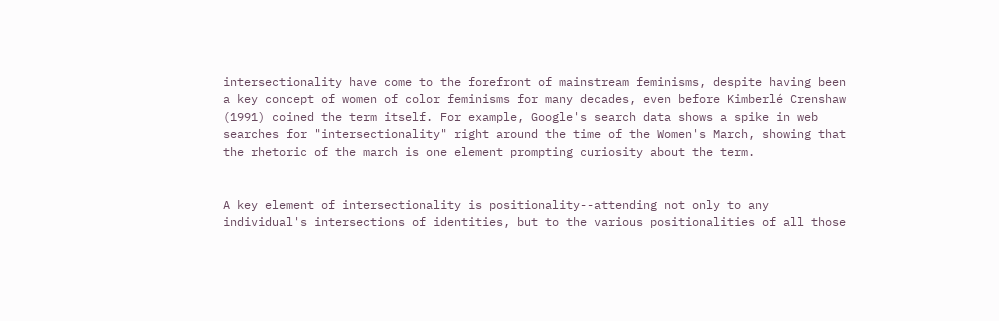intersectionality have come to the forefront of mainstream feminisms, despite having been a key concept of women of color feminisms for many decades, even before Kimberlé Crenshaw (1991) coined the term itself. For example, Google's search data shows a spike in web searches for "intersectionality" right around the time of the Women's March, showing that the rhetoric of the march is one element prompting curiosity about the term.


A key element of intersectionality is positionality--attending not only to any individual's intersections of identities, but to the various positionalities of all those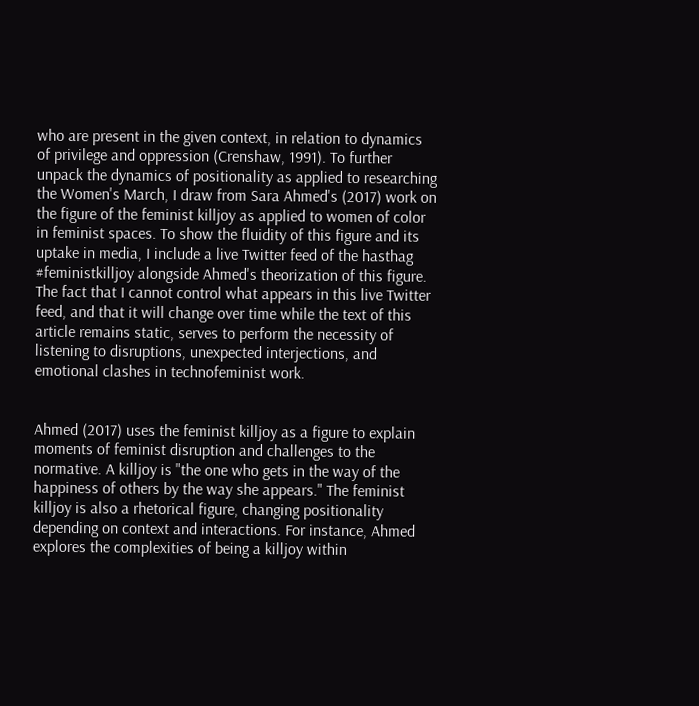who are present in the given context, in relation to dynamics of privilege and oppression (Crenshaw, 1991). To further unpack the dynamics of positionality as applied to researching the Women's March, I draw from Sara Ahmed's (2017) work on the figure of the feminist killjoy as applied to women of color in feminist spaces. To show the fluidity of this figure and its uptake in media, I include a live Twitter feed of the hasthag #feministkilljoy alongside Ahmed's theorization of this figure. The fact that I cannot control what appears in this live Twitter feed, and that it will change over time while the text of this article remains static, serves to perform the necessity of listening to disruptions, unexpected interjections, and emotional clashes in technofeminist work.


Ahmed (2017) uses the feminist killjoy as a figure to explain moments of feminist disruption and challenges to the normative. A killjoy is "the one who gets in the way of the happiness of others by the way she appears." The feminist killjoy is also a rhetorical figure, changing positionality depending on context and interactions. For instance, Ahmed explores the complexities of being a killjoy within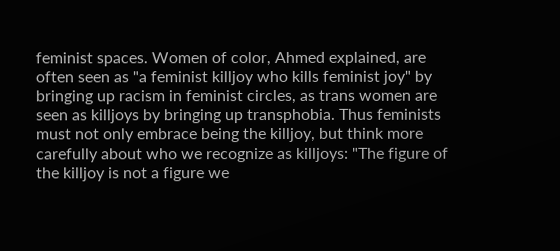feminist spaces. Women of color, Ahmed explained, are often seen as "a feminist killjoy who kills feminist joy" by bringing up racism in feminist circles, as trans women are seen as killjoys by bringing up transphobia. Thus feminists must not only embrace being the killjoy, but think more carefully about who we recognize as killjoys: "The figure of the killjoy is not a figure we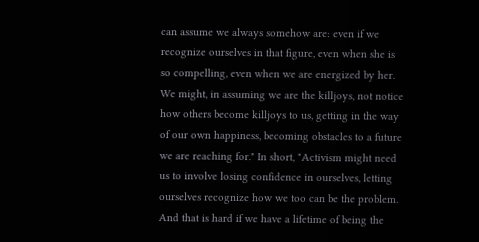can assume we always somehow are: even if we recognize ourselves in that figure, even when she is so compelling, even when we are energized by her. We might, in assuming we are the killjoys, not notice how others become killjoys to us, getting in the way of our own happiness, becoming obstacles to a future we are reaching for." In short, "Activism might need us to involve losing confidence in ourselves, letting ourselves recognize how we too can be the problem. And that is hard if we have a lifetime of being the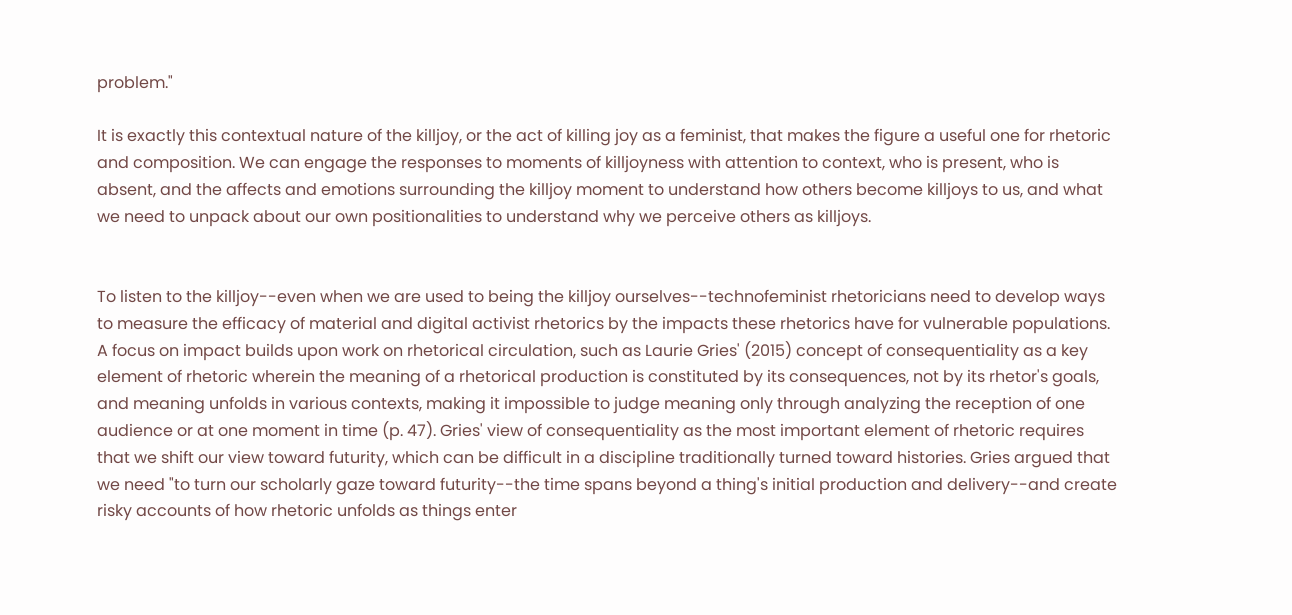problem."

It is exactly this contextual nature of the killjoy, or the act of killing joy as a feminist, that makes the figure a useful one for rhetoric and composition. We can engage the responses to moments of killjoyness with attention to context, who is present, who is absent, and the affects and emotions surrounding the killjoy moment to understand how others become killjoys to us, and what we need to unpack about our own positionalities to understand why we perceive others as killjoys.


To listen to the killjoy--even when we are used to being the killjoy ourselves--technofeminist rhetoricians need to develop ways to measure the efficacy of material and digital activist rhetorics by the impacts these rhetorics have for vulnerable populations. A focus on impact builds upon work on rhetorical circulation, such as Laurie Gries' (2015) concept of consequentiality as a key element of rhetoric wherein the meaning of a rhetorical production is constituted by its consequences, not by its rhetor's goals, and meaning unfolds in various contexts, making it impossible to judge meaning only through analyzing the reception of one audience or at one moment in time (p. 47). Gries' view of consequentiality as the most important element of rhetoric requires that we shift our view toward futurity, which can be difficult in a discipline traditionally turned toward histories. Gries argued that we need "to turn our scholarly gaze toward futurity--the time spans beyond a thing's initial production and delivery--and create risky accounts of how rhetoric unfolds as things enter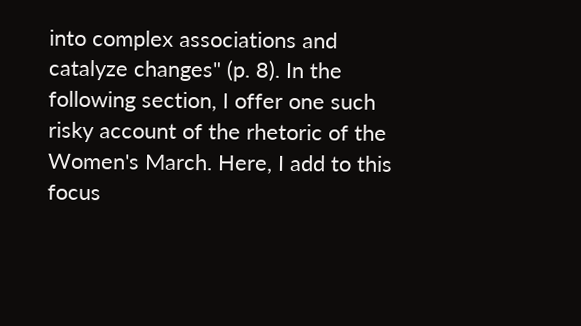into complex associations and catalyze changes" (p. 8). In the following section, I offer one such risky account of the rhetoric of the Women's March. Here, I add to this focus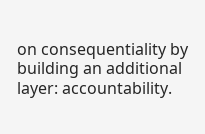on consequentiality by building an additional layer: accountability.